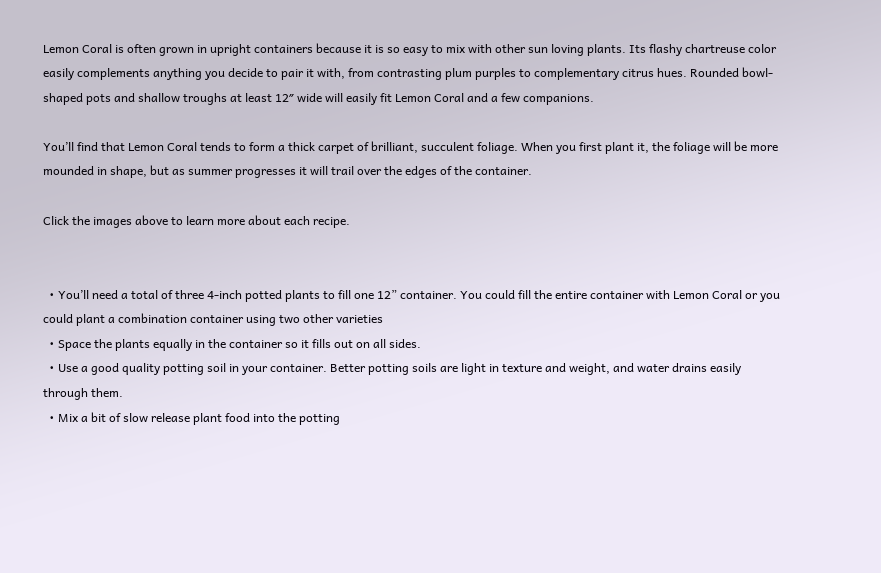Lemon Coral is often grown in upright containers because it is so easy to mix with other sun loving plants. Its flashy chartreuse color easily complements anything you decide to pair it with, from contrasting plum purples to complementary citrus hues. Rounded bowl-shaped pots and shallow troughs at least 12″ wide will easily fit Lemon Coral and a few companions.

You’ll find that Lemon Coral tends to form a thick carpet of brilliant, succulent foliage. When you first plant it, the foliage will be more mounded in shape, but as summer progresses it will trail over the edges of the container.

Click the images above to learn more about each recipe.


  • You’ll need a total of three 4-inch potted plants to fill one 12” container. You could fill the entire container with Lemon Coral or you could plant a combination container using two other varieties
  • Space the plants equally in the container so it fills out on all sides.
  • Use a good quality potting soil in your container. Better potting soils are light in texture and weight, and water drains easily through them.
  • Mix a bit of slow release plant food into the potting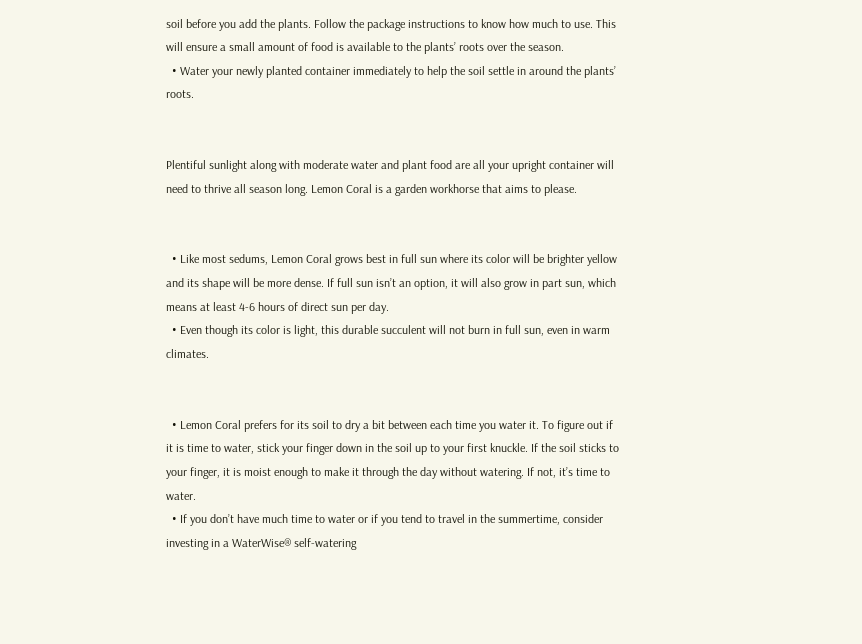soil before you add the plants. Follow the package instructions to know how much to use. This will ensure a small amount of food is available to the plants’ roots over the season.
  • Water your newly planted container immediately to help the soil settle in around the plants’ roots.


Plentiful sunlight along with moderate water and plant food are all your upright container will need to thrive all season long. Lemon Coral is a garden workhorse that aims to please.


  • Like most sedums, Lemon Coral grows best in full sun where its color will be brighter yellow and its shape will be more dense. If full sun isn’t an option, it will also grow in part sun, which means at least 4-6 hours of direct sun per day.
  • Even though its color is light, this durable succulent will not burn in full sun, even in warm climates.


  • Lemon Coral prefers for its soil to dry a bit between each time you water it. To figure out if it is time to water, stick your finger down in the soil up to your first knuckle. If the soil sticks to your finger, it is moist enough to make it through the day without watering. If not, it’s time to water.
  • If you don’t have much time to water or if you tend to travel in the summertime, consider investing in a WaterWise® self-watering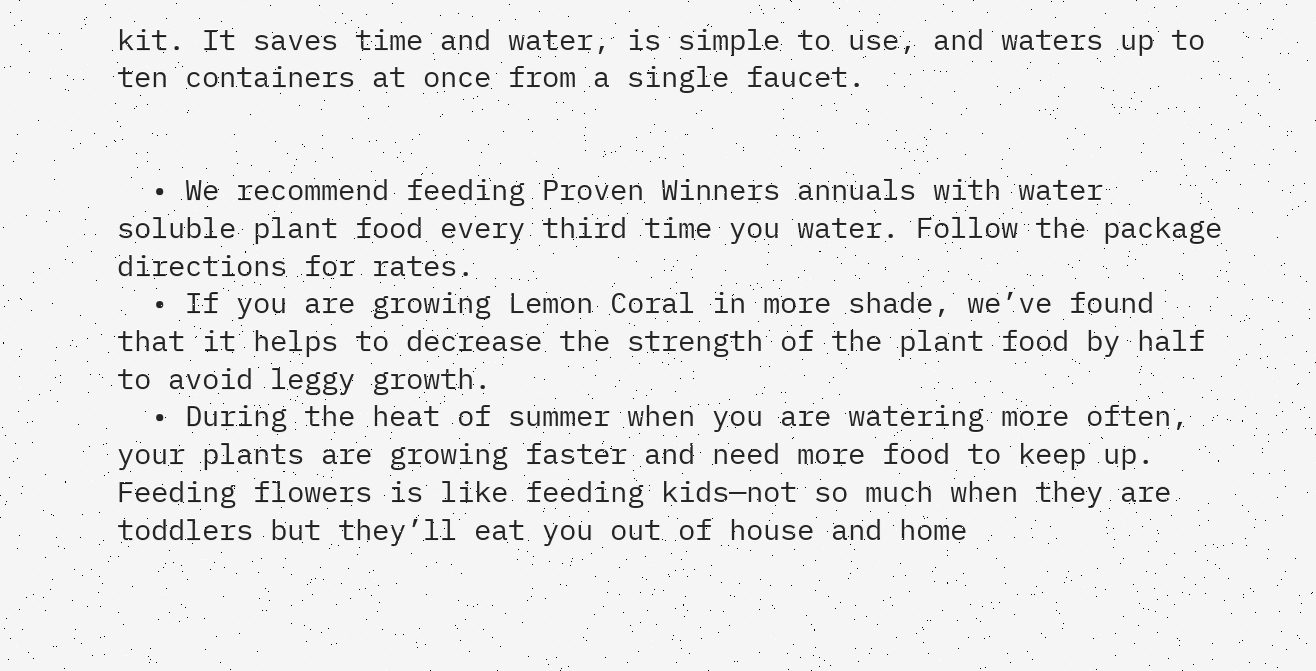kit. It saves time and water, is simple to use, and waters up to ten containers at once from a single faucet.


  • We recommend feeding Proven Winners annuals with water soluble plant food every third time you water. Follow the package directions for rates.
  • If you are growing Lemon Coral in more shade, we’ve found that it helps to decrease the strength of the plant food by half to avoid leggy growth.
  • During the heat of summer when you are watering more often, your plants are growing faster and need more food to keep up. Feeding flowers is like feeding kids—not so much when they are toddlers but they’ll eat you out of house and home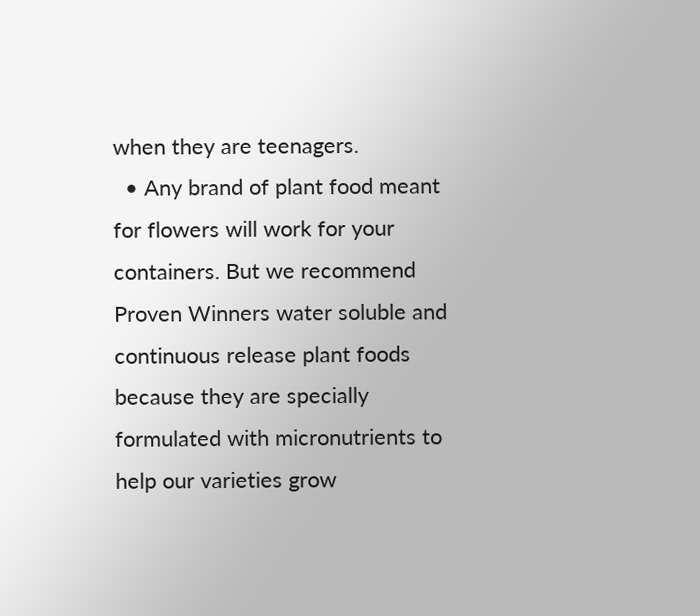when they are teenagers.
  • Any brand of plant food meant for flowers will work for your containers. But we recommend Proven Winners water soluble and continuous release plant foods because they are specially formulated with micronutrients to help our varieties grow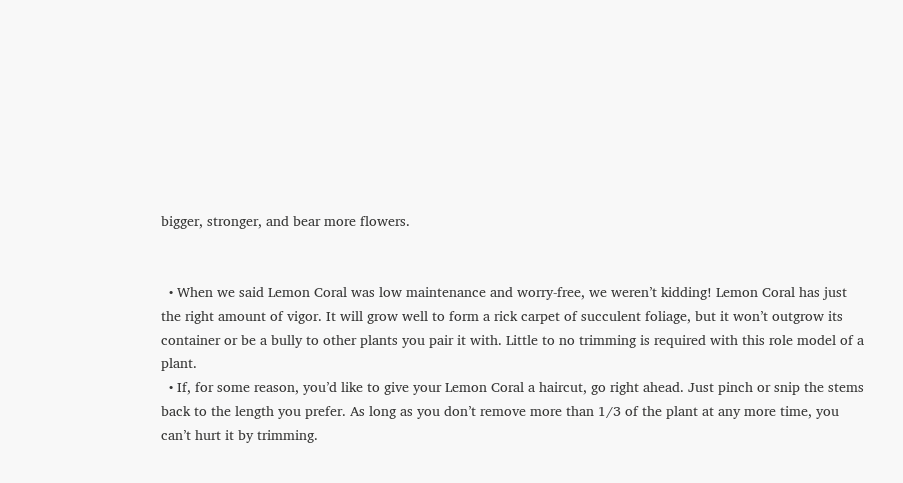bigger, stronger, and bear more flowers.


  • When we said Lemon Coral was low maintenance and worry-free, we weren’t kidding! Lemon Coral has just the right amount of vigor. It will grow well to form a rick carpet of succulent foliage, but it won’t outgrow its container or be a bully to other plants you pair it with. Little to no trimming is required with this role model of a plant.
  • If, for some reason, you’d like to give your Lemon Coral a haircut, go right ahead. Just pinch or snip the stems back to the length you prefer. As long as you don’t remove more than 1/3 of the plant at any more time, you can’t hurt it by trimming.